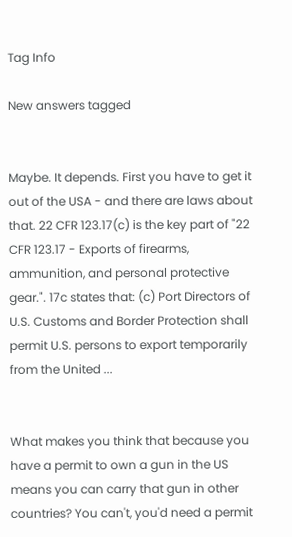Tag Info

New answers tagged


Maybe. It depends. First you have to get it out of the USA - and there are laws about that. 22 CFR 123.17(c) is the key part of "22 CFR 123.17 - Exports of firearms, ammunition, and personal protective gear.". 17c states that: (c) Port Directors of U.S. Customs and Border Protection shall permit U.S. persons to export temporarily from the United ...


What makes you think that because you have a permit to own a gun in the US means you can carry that gun in other countries? You can't, you'd need a permit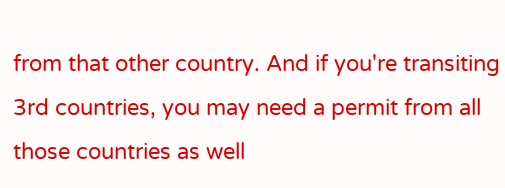from that other country. And if you're transiting 3rd countries, you may need a permit from all those countries as well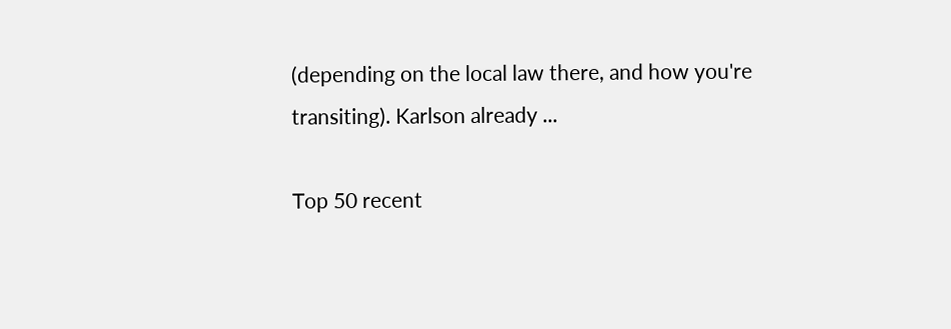(depending on the local law there, and how you're transiting). Karlson already ...

Top 50 recent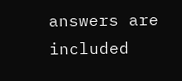answers are included